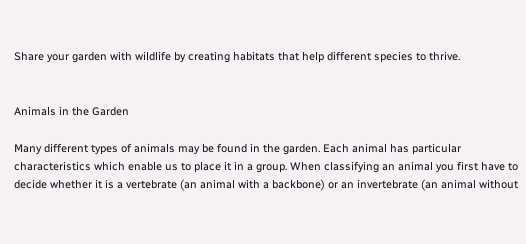Share your garden with wildlife by creating habitats that help different species to thrive.


Animals in the Garden

Many different types of animals may be found in the garden. Each animal has particular characteristics which enable us to place it in a group. When classifying an animal you first have to decide whether it is a vertebrate (an animal with a backbone) or an invertebrate (an animal without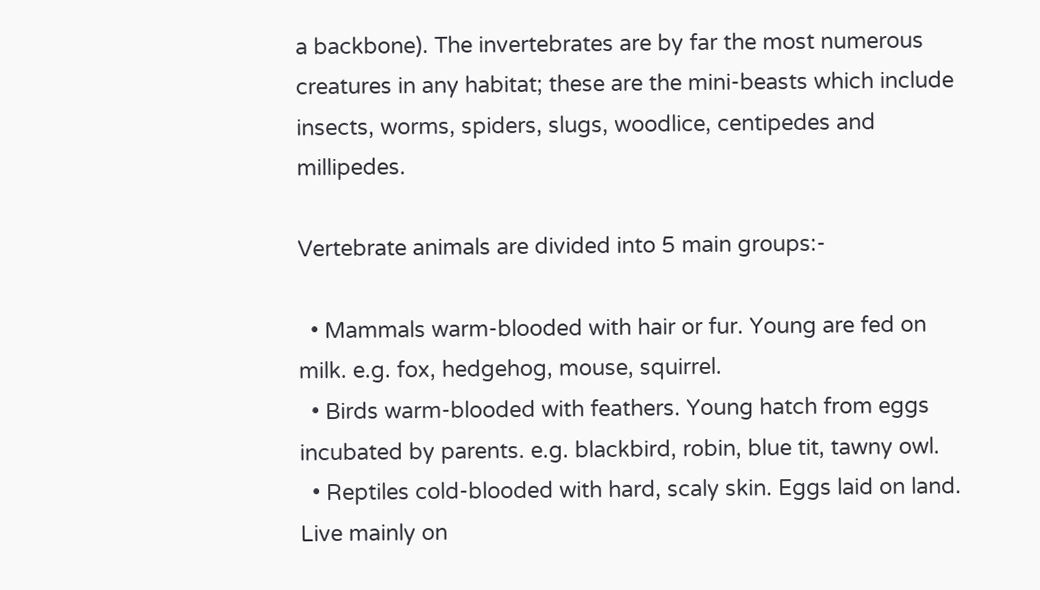a backbone). The invertebrates are by far the most numerous creatures in any habitat; these are the mini-beasts which include insects, worms, spiders, slugs, woodlice, centipedes and millipedes.

Vertebrate animals are divided into 5 main groups:-

  • Mammals warm-blooded with hair or fur. Young are fed on milk. e.g. fox, hedgehog, mouse, squirrel.
  • Birds warm-blooded with feathers. Young hatch from eggs incubated by parents. e.g. blackbird, robin, blue tit, tawny owl.
  • Reptiles cold-blooded with hard, scaly skin. Eggs laid on land. Live mainly on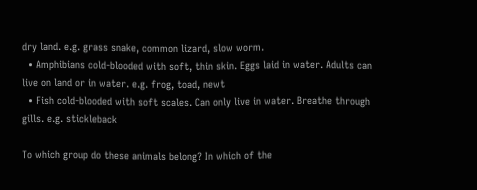dry land. e.g. grass snake, common lizard, slow worm.
  • Amphibians cold-blooded with soft, thin skin. Eggs laid in water. Adults can live on land or in water. e.g. frog, toad, newt
  • Fish cold-blooded with soft scales. Can only live in water. Breathe through gills. e.g. stickleback

To which group do these animals belong? In which of the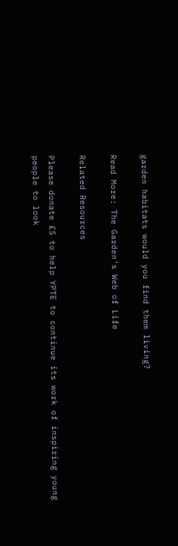garden habitats would you find them living?

Read More: The Garden's Web of Life

Related Resources

Please donate £5 to help YPTE to continue its work of inspiring young people to look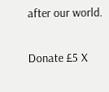after our world.

Donate £5 X